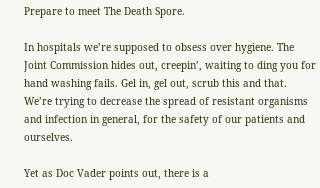Prepare to meet The Death Spore.

In hospitals we’re supposed to obsess over hygiene. The Joint Commission hides out, creepin’, waiting to ding you for hand washing fails. Gel in, gel out, scrub this and that. We’re trying to decrease the spread of resistant organisms and infection in general, for the safety of our patients and ourselves.

Yet as Doc Vader points out, there is a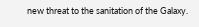new threat to the sanitation of the Galaxy.